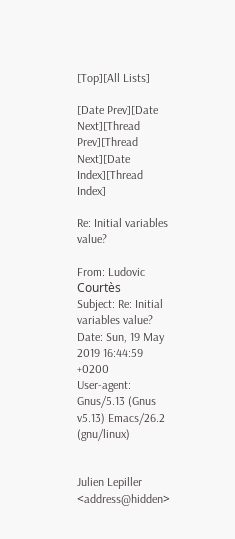[Top][All Lists]

[Date Prev][Date Next][Thread Prev][Thread Next][Date Index][Thread Index]

Re: Initial variables value?

From: Ludovic Courtès
Subject: Re: Initial variables value?
Date: Sun, 19 May 2019 16:44:59 +0200
User-agent: Gnus/5.13 (Gnus v5.13) Emacs/26.2 (gnu/linux)


Julien Lepiller <address@hidden>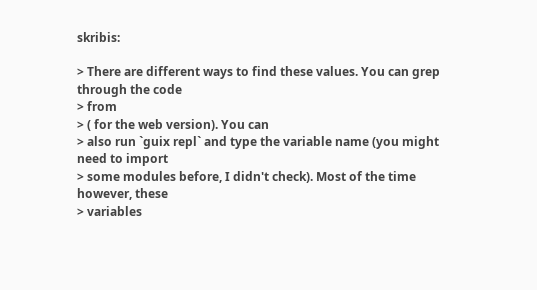skribis:

> There are different ways to find these values. You can grep through the code
> from
> ( for the web version). You can
> also run `guix repl` and type the variable name (you might need to import
> some modules before, I didn't check). Most of the time however, these
> variables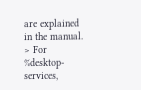are explained in the manual.
> For %desktop-services,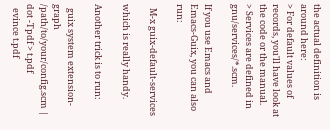the actual definition is around here:
> For default values of records, you'll have look at the code or the manual.
> Services are defined in gnu/services/*.scm.

If you use Emacs and Emacs-Guix, you can also run:

  M-x guix-default-services

which is really handy.

Another trick is to run:

  guix system extension-graph /path/to/your/config.scm | dot -Tpdf > t.pdf
  evince t.pdf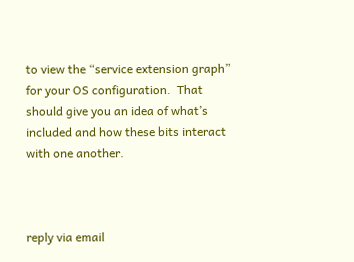to view the “service extension graph” for your OS configuration.  That
should give you an idea of what’s included and how these bits interact
with one another.



reply via email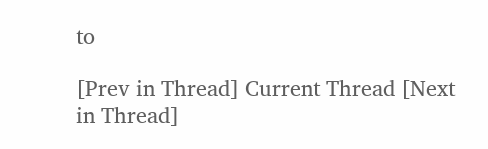to

[Prev in Thread] Current Thread [Next in Thread]